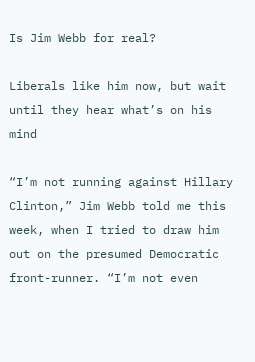Is Jim Webb for real?

Liberals like him now, but wait until they hear what’s on his mind

“I’m not running against Hillary Clinton,” Jim Webb told me this week, when I tried to draw him out on the presumed Democratic front-runner. “I’m not even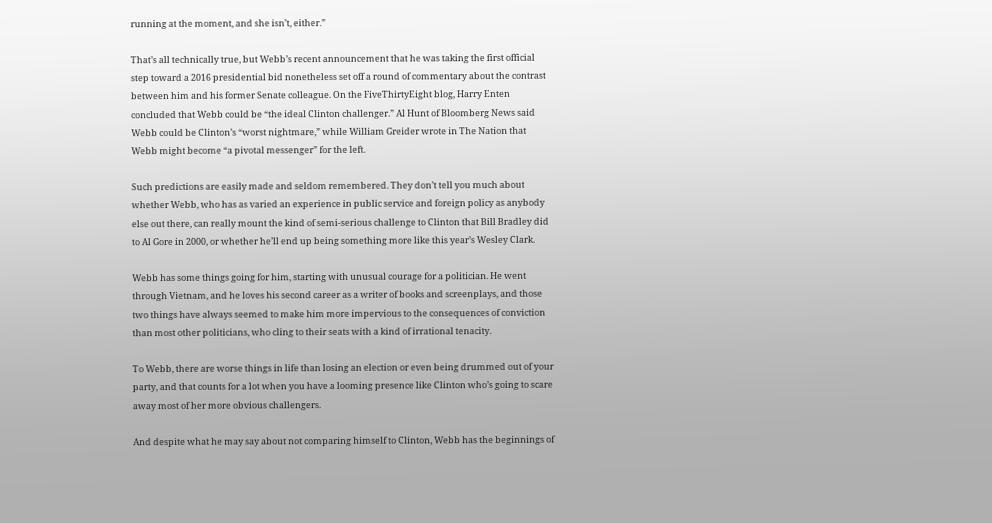running at the moment, and she isn’t, either.”

That’s all technically true, but Webb’s recent announcement that he was taking the first official step toward a 2016 presidential bid nonetheless set off a round of commentary about the contrast between him and his former Senate colleague. On the FiveThirtyEight blog, Harry Enten concluded that Webb could be “the ideal Clinton challenger.” Al Hunt of Bloomberg News said Webb could be Clinton’s “worst nightmare,” while William Greider wrote in The Nation that Webb might become “a pivotal messenger” for the left.

Such predictions are easily made and seldom remembered. They don’t tell you much about whether Webb, who has as varied an experience in public service and foreign policy as anybody else out there, can really mount the kind of semi-serious challenge to Clinton that Bill Bradley did to Al Gore in 2000, or whether he’ll end up being something more like this year’s Wesley Clark.

Webb has some things going for him, starting with unusual courage for a politician. He went through Vietnam, and he loves his second career as a writer of books and screenplays, and those two things have always seemed to make him more impervious to the consequences of conviction than most other politicians, who cling to their seats with a kind of irrational tenacity.

To Webb, there are worse things in life than losing an election or even being drummed out of your party, and that counts for a lot when you have a looming presence like Clinton who’s going to scare away most of her more obvious challengers.

And despite what he may say about not comparing himself to Clinton, Webb has the beginnings of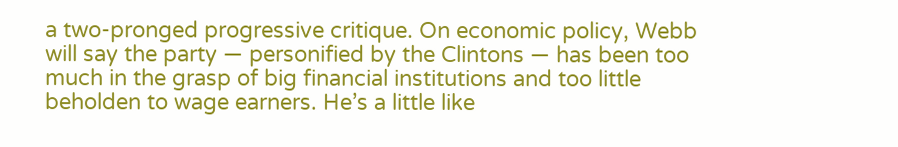a two-pronged progressive critique. On economic policy, Webb will say the party — personified by the Clintons — has been too much in the grasp of big financial institutions and too little beholden to wage earners. He’s a little like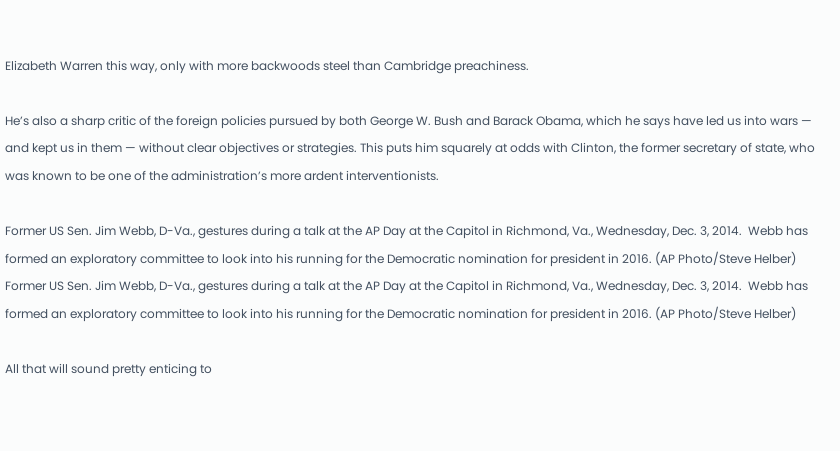Elizabeth Warren this way, only with more backwoods steel than Cambridge preachiness.

He’s also a sharp critic of the foreign policies pursued by both George W. Bush and Barack Obama, which he says have led us into wars — and kept us in them — without clear objectives or strategies. This puts him squarely at odds with Clinton, the former secretary of state, who was known to be one of the administration’s more ardent interventionists.

Former US Sen. Jim Webb, D-Va., gestures during a talk at the AP Day at the Capitol in Richmond, Va., Wednesday, Dec. 3, 2014.  Webb has formed an exploratory committee to look into his running for the Democratic nomination for president in 2016. (AP Photo/Steve Helber)
Former US Sen. Jim Webb, D-Va., gestures during a talk at the AP Day at the Capitol in Richmond, Va., Wednesday, Dec. 3, 2014.  Webb has formed an exploratory committee to look into his running for the Democratic nomination for president in 2016. (AP Photo/Steve Helber)

All that will sound pretty enticing to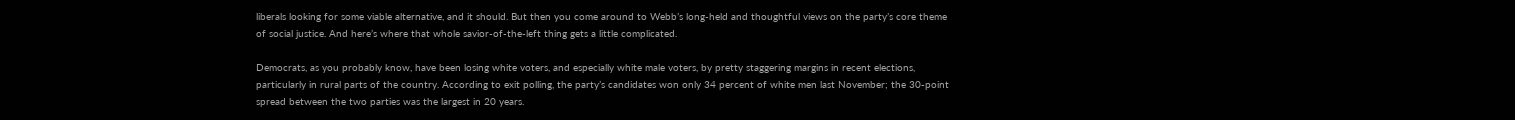liberals looking for some viable alternative, and it should. But then you come around to Webb’s long-held and thoughtful views on the party’s core theme of social justice. And here’s where that whole savior-of-the-left thing gets a little complicated.

Democrats, as you probably know, have been losing white voters, and especially white male voters, by pretty staggering margins in recent elections, particularly in rural parts of the country. According to exit polling, the party’s candidates won only 34 percent of white men last November; the 30-point spread between the two parties was the largest in 20 years.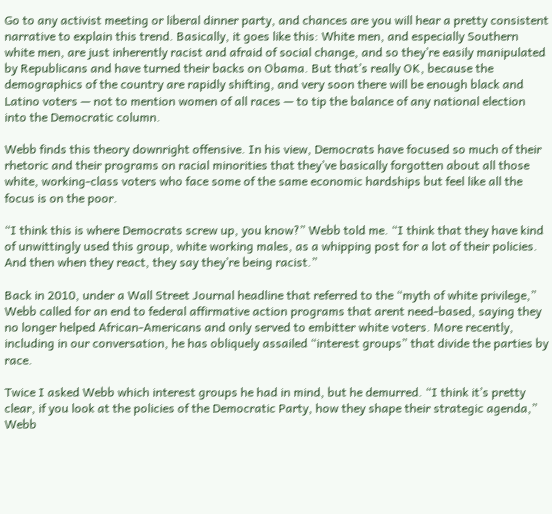Go to any activist meeting or liberal dinner party, and chances are you will hear a pretty consistent narrative to explain this trend. Basically, it goes like this: White men, and especially Southern white men, are just inherently racist and afraid of social change, and so they’re easily manipulated by Republicans and have turned their backs on Obama. But that’s really OK, because the demographics of the country are rapidly shifting, and very soon there will be enough black and Latino voters — not to mention women of all races — to tip the balance of any national election into the Democratic column.

Webb finds this theory downright offensive. In his view, Democrats have focused so much of their rhetoric and their programs on racial minorities that they’ve basically forgotten about all those white, working-class voters who face some of the same economic hardships but feel like all the focus is on the poor.

“I think this is where Democrats screw up, you know?” Webb told me. “I think that they have kind of unwittingly used this group, white working males, as a whipping post for a lot of their policies. And then when they react, they say they’re being racist.”

Back in 2010, under a Wall Street Journal headline that referred to the “myth of white privilege,” Webb called for an end to federal affirmative action programs that arent need-based, saying they no longer helped African-Americans and only served to embitter white voters. More recently, including in our conversation, he has obliquely assailed “interest groups” that divide the parties by race.

Twice I asked Webb which interest groups he had in mind, but he demurred. “I think it’s pretty clear, if you look at the policies of the Democratic Party, how they shape their strategic agenda,” Webb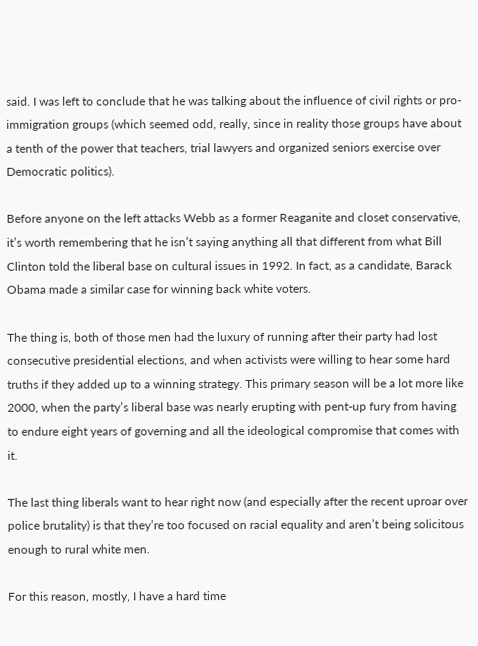said. I was left to conclude that he was talking about the influence of civil rights or pro-immigration groups (which seemed odd, really, since in reality those groups have about a tenth of the power that teachers, trial lawyers and organized seniors exercise over Democratic politics).

Before anyone on the left attacks Webb as a former Reaganite and closet conservative, it’s worth remembering that he isn’t saying anything all that different from what Bill Clinton told the liberal base on cultural issues in 1992. In fact, as a candidate, Barack Obama made a similar case for winning back white voters.

The thing is, both of those men had the luxury of running after their party had lost consecutive presidential elections, and when activists were willing to hear some hard truths if they added up to a winning strategy. This primary season will be a lot more like 2000, when the party’s liberal base was nearly erupting with pent-up fury from having to endure eight years of governing and all the ideological compromise that comes with it.

The last thing liberals want to hear right now (and especially after the recent uproar over police brutality) is that they’re too focused on racial equality and aren’t being solicitous enough to rural white men.

For this reason, mostly, I have a hard time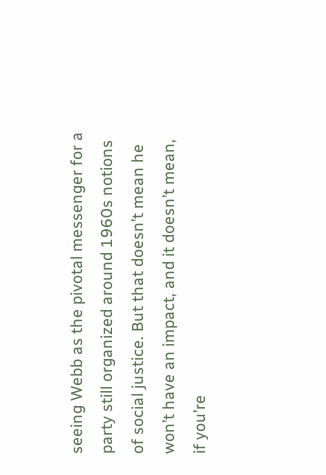seeing Webb as the pivotal messenger for a party still organized around 1960s notions of social justice. But that doesn’t mean he won’t have an impact, and it doesn’t mean, if you’re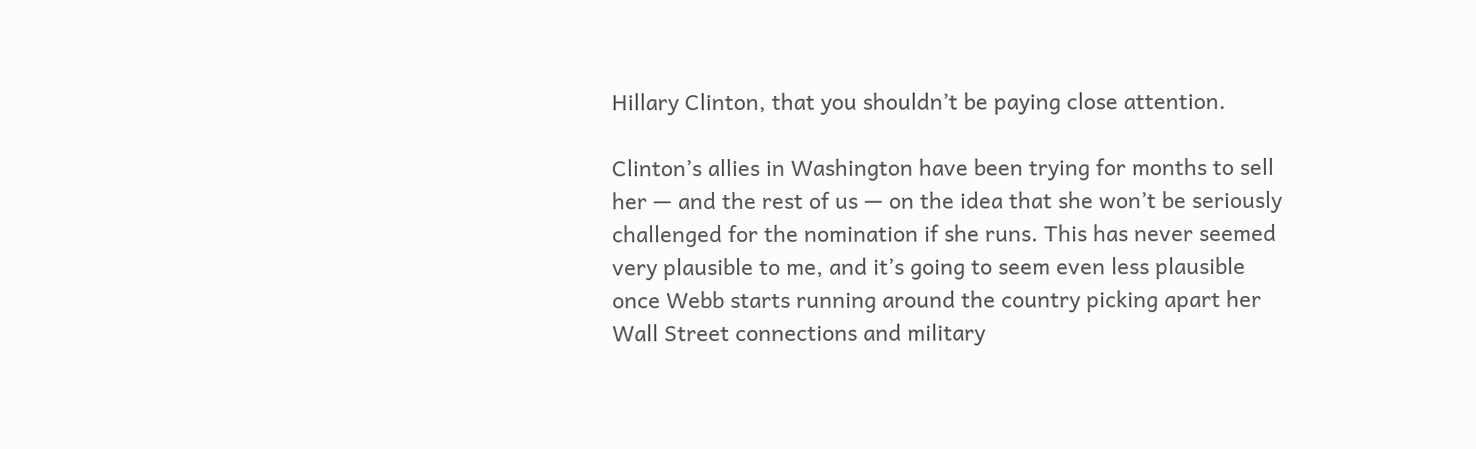Hillary Clinton, that you shouldn’t be paying close attention.

Clinton’s allies in Washington have been trying for months to sell her — and the rest of us — on the idea that she won’t be seriously challenged for the nomination if she runs. This has never seemed very plausible to me, and it’s going to seem even less plausible once Webb starts running around the country picking apart her Wall Street connections and military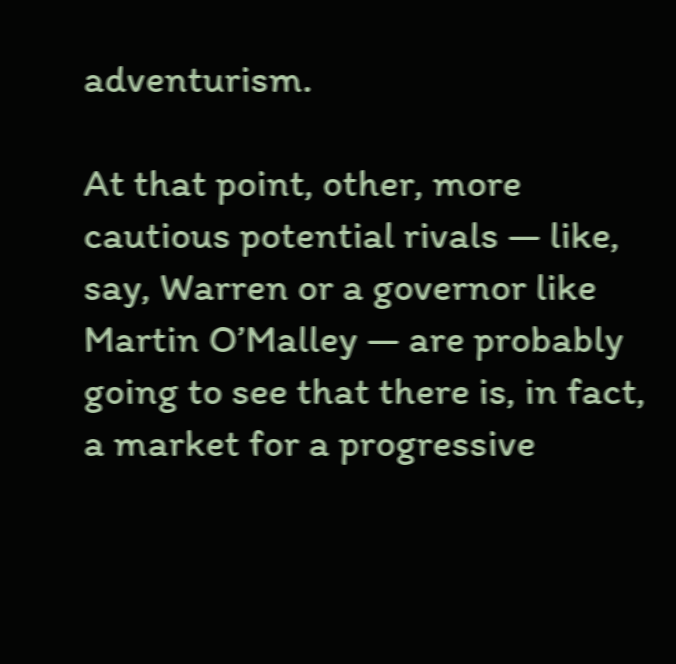adventurism.

At that point, other, more cautious potential rivals — like, say, Warren or a governor like Martin O’Malley — are probably going to see that there is, in fact, a market for a progressive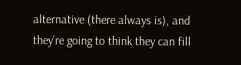alternative (there always is), and they’re going to think they can fill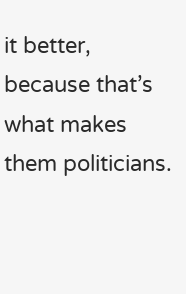it better, because that’s what makes them politicians.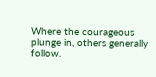Where the courageous plunge in, others generally follow.